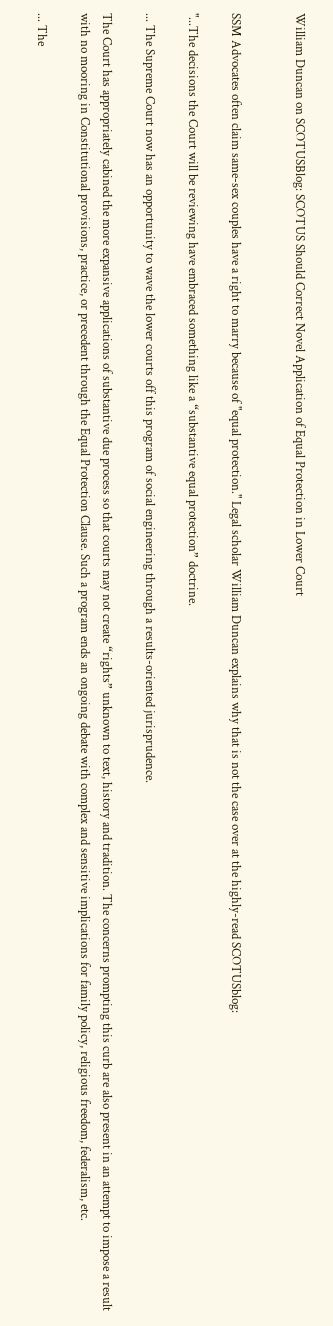William Duncan on SCOTUSBlog: SCOTUS Should Correct Novel Application of Equal Protection in Lower Court


SSM Advocates often claim same-sex couples have a right to marry because of "equal protection." Legal scholar William Duncan explains why that is not the case over at the highly-read SCOTUSblog:

"...The decisions the Court will be reviewing have embraced something like a “substantive equal protection” doctrine.

... The Supreme Court now has an opportunity to wave the lower courts off this program of social engineering through a results-oriented jurisprudence.

The Court has appropriately cabined the more expansive applications of substantive due process so that courts may not create “rights” unknown to text, history and tradition. The concerns prompting this curb are also present in an attempt to impose a result with no mooring in Constitutional provisions, practice, or precedent through the Equal Protection Clause. Such a program ends an ongoing debate with complex and sensitive implications for family policy, religious freedom, federalism, etc.

... The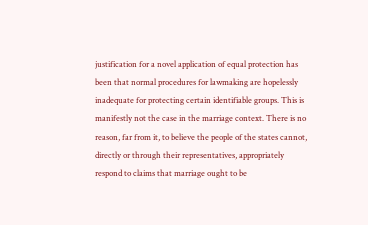justification for a novel application of equal protection has been that normal procedures for lawmaking are hopelessly inadequate for protecting certain identifiable groups. This is manifestly not the case in the marriage context. There is no reason, far from it, to believe the people of the states cannot, directly or through their representatives, appropriately respond to claims that marriage ought to be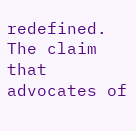redefined. The claim that advocates of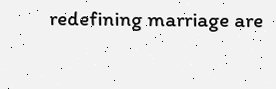redefining marriage are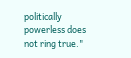politically powerless does not ring true."